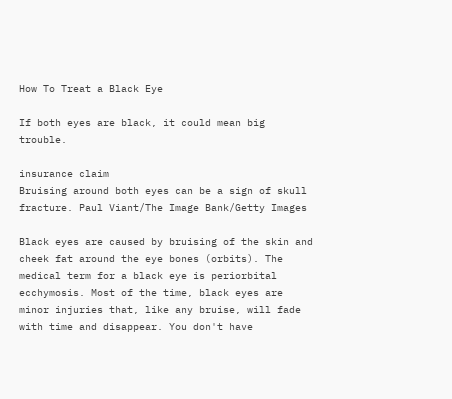How To Treat a Black Eye

If both eyes are black, it could mean big trouble.

insurance claim
Bruising around both eyes can be a sign of skull fracture. Paul Viant/The Image Bank/Getty Images

Black eyes are caused by bruising of the skin and cheek fat around the eye bones (orbits). The medical term for a black eye is periorbital ecchymosis. Most of the time, black eyes are minor injuries that, like any bruise, will fade with time and disappear. You don't have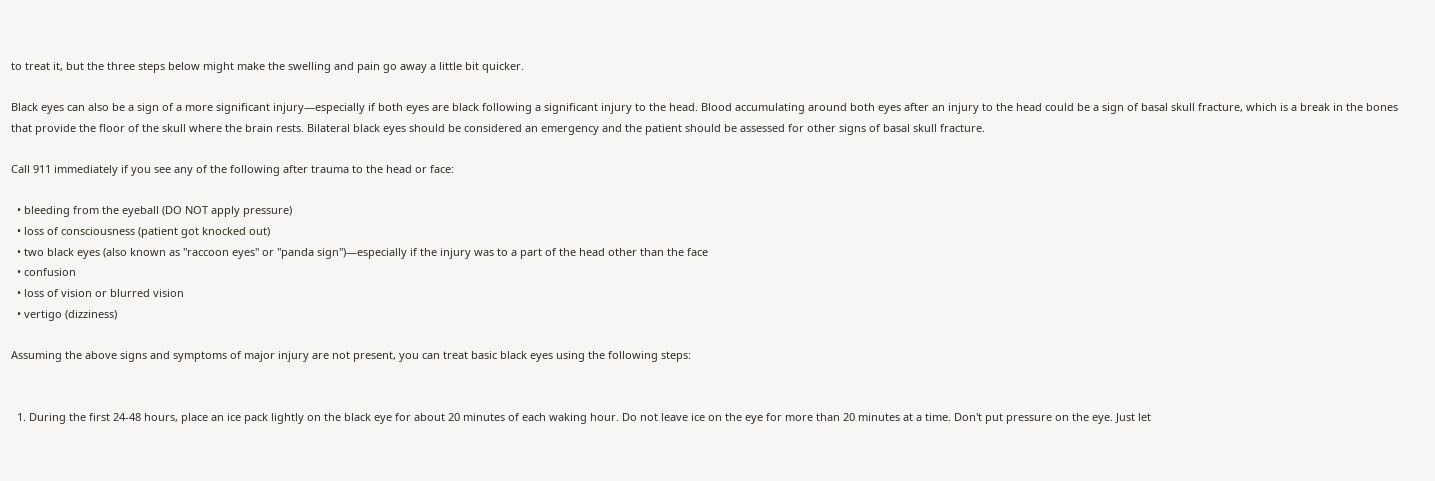to treat it, but the three steps below might make the swelling and pain go away a little bit quicker.

Black eyes can also be a sign of a more significant injury—especially if both eyes are black following a significant injury to the head. Blood accumulating around both eyes after an injury to the head could be a sign of basal skull fracture, which is a break in the bones that provide the floor of the skull where the brain rests. Bilateral black eyes should be considered an emergency and the patient should be assessed for other signs of basal skull fracture.

Call 911 immediately if you see any of the following after trauma to the head or face:

  • bleeding from the eyeball (DO NOT apply pressure)
  • loss of consciousness (patient got knocked out)
  • two black eyes (also known as "raccoon eyes" or "panda sign")—especially if the injury was to a part of the head other than the face
  • confusion
  • loss of vision or blurred vision
  • vertigo (dizziness)

Assuming the above signs and symptoms of major injury are not present, you can treat basic black eyes using the following steps:


  1. During the first 24-48 hours, place an ice pack lightly on the black eye for about 20 minutes of each waking hour. Do not leave ice on the eye for more than 20 minutes at a time. Don't put pressure on the eye. Just let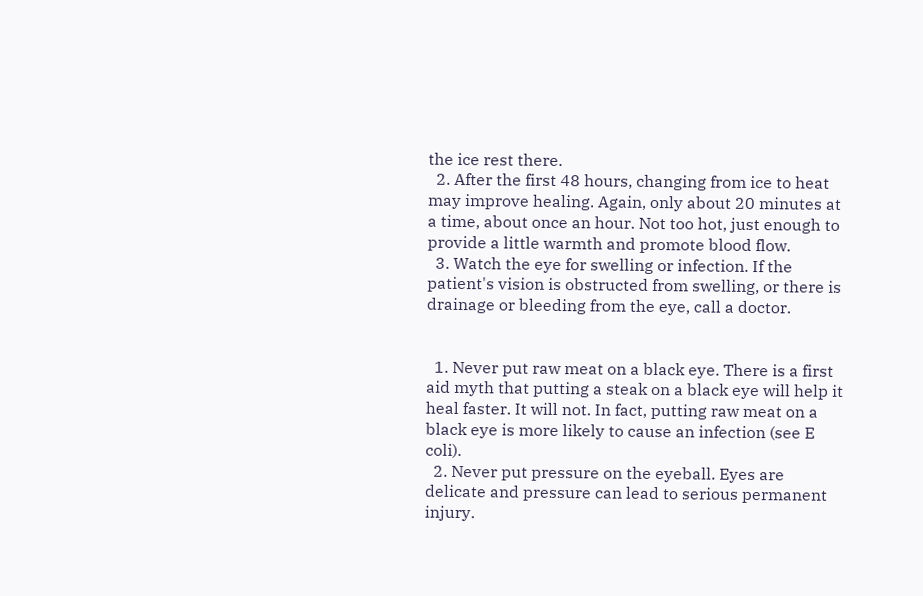the ice rest there.
  2. After the first 48 hours, changing from ice to heat may improve healing. Again, only about 20 minutes at a time, about once an hour. Not too hot, just enough to provide a little warmth and promote blood flow.
  3. Watch the eye for swelling or infection. If the patient's vision is obstructed from swelling, or there is drainage or bleeding from the eye, call a doctor.


  1. Never put raw meat on a black eye. There is a first aid myth that putting a steak on a black eye will help it heal faster. It will not. In fact, putting raw meat on a black eye is more likely to cause an infection (see E coli).
  2. Never put pressure on the eyeball. Eyes are delicate and pressure can lead to serious permanent injury.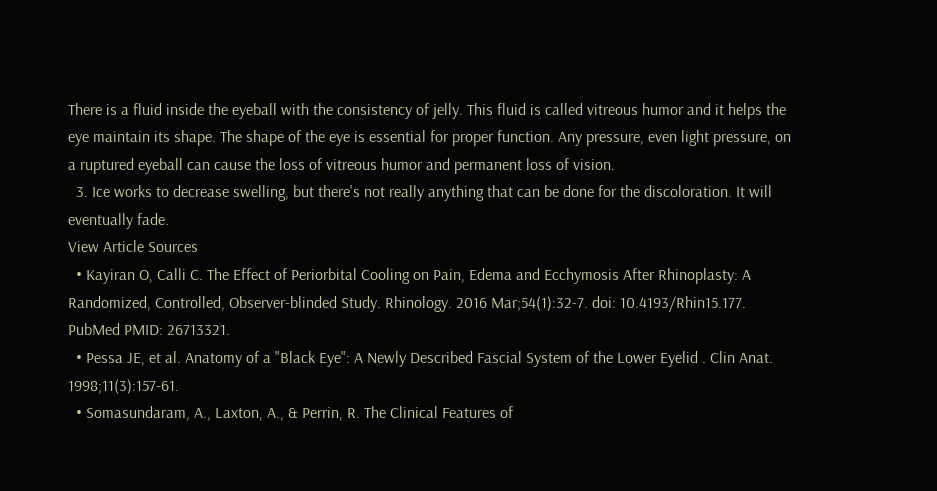There is a fluid inside the eyeball with the consistency of jelly. This fluid is called vitreous humor and it helps the eye maintain its shape. The shape of the eye is essential for proper function. Any pressure, even light pressure, on a ruptured eyeball can cause the loss of vitreous humor and permanent loss of vision.
  3. Ice works to decrease swelling, but there's not really anything that can be done for the discoloration. It will eventually fade.
View Article Sources
  • Kayiran O, Calli C. The Effect of Periorbital Cooling on Pain, Edema and Ecchymosis After Rhinoplasty: A Randomized, Controlled, Observer-blinded Study. Rhinology. 2016 Mar;54(1):32-7. doi: 10.4193/Rhin15.177. PubMed PMID: 26713321.
  • Pessa JE, et al. Anatomy of a "Black Eye": A Newly Described Fascial System of the Lower Eyelid . Clin Anat. 1998;11(3):157-61.
  • Somasundaram, A., Laxton, A., & Perrin, R. The Clinical Features of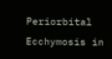Periorbital Ecchymosis in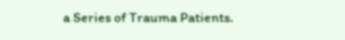a Series of Trauma Patients.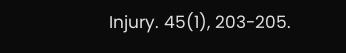Injury. 45(1), 203-205.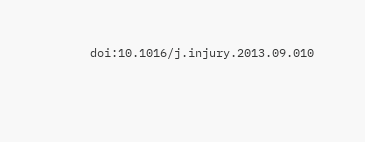doi:10.1016/j.injury.2013.09.010